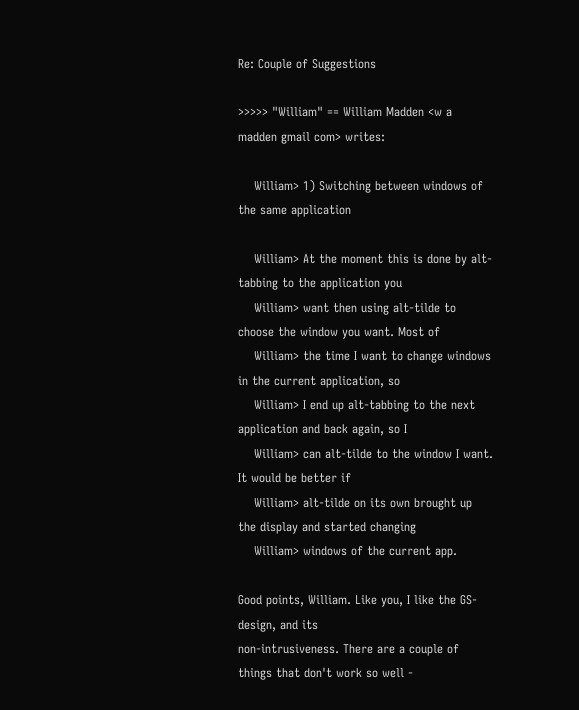Re: Couple of Suggestions

>>>>> "William" == William Madden <w a madden gmail com> writes:

    William> 1) Switching between windows of the same application

    William> At the moment this is done by alt-tabbing to the application you
    William> want then using alt-tilde to choose the window you want. Most of
    William> the time I want to change windows in the current application, so
    William> I end up alt-tabbing to the next application and back again, so I
    William> can alt-tilde to the window I want. It would be better if
    William> alt-tilde on its own brought up the display and started changing
    William> windows of the current app.

Good points, William. Like you, I like the GS-design, and its
non-intrusiveness. There are a couple of things that don't work so well -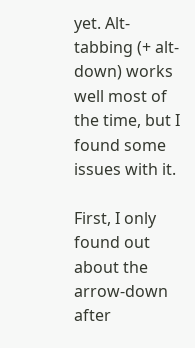yet. Alt-tabbing (+ alt-down) works well most of the time, but I found some
issues with it.

First, I only found out about the arrow-down after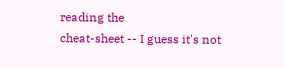reading the
cheat-sheet -- I guess it's not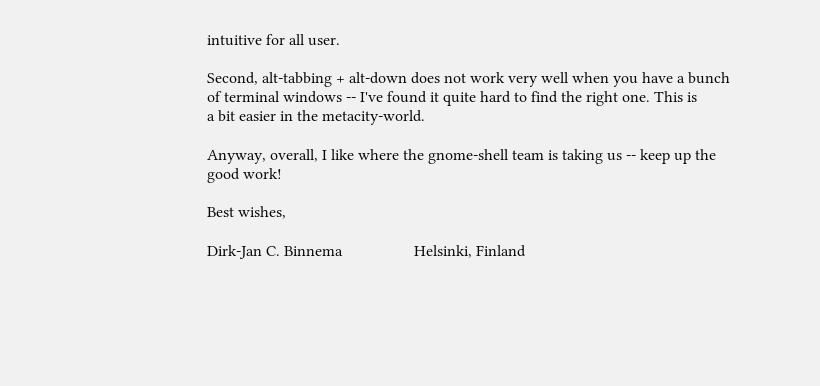intuitive for all user.

Second, alt-tabbing + alt-down does not work very well when you have a bunch
of terminal windows -- I've found it quite hard to find the right one. This is
a bit easier in the metacity-world.

Anyway, overall, I like where the gnome-shell team is taking us -- keep up the
good work!

Best wishes,

Dirk-Jan C. Binnema                  Helsinki, Finland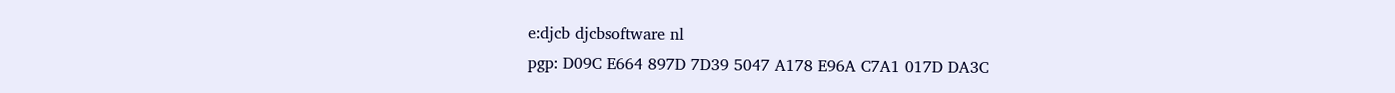e:djcb djcbsoftware nl
pgp: D09C E664 897D 7D39 5047 A178 E96A C7A1 017D DA3C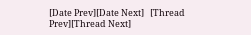[Date Prev][Date Next]   [Thread Prev][Thread Next]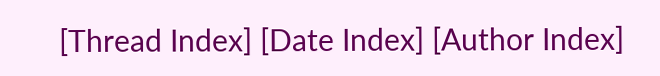[Thread Index] [Date Index] [Author Index]